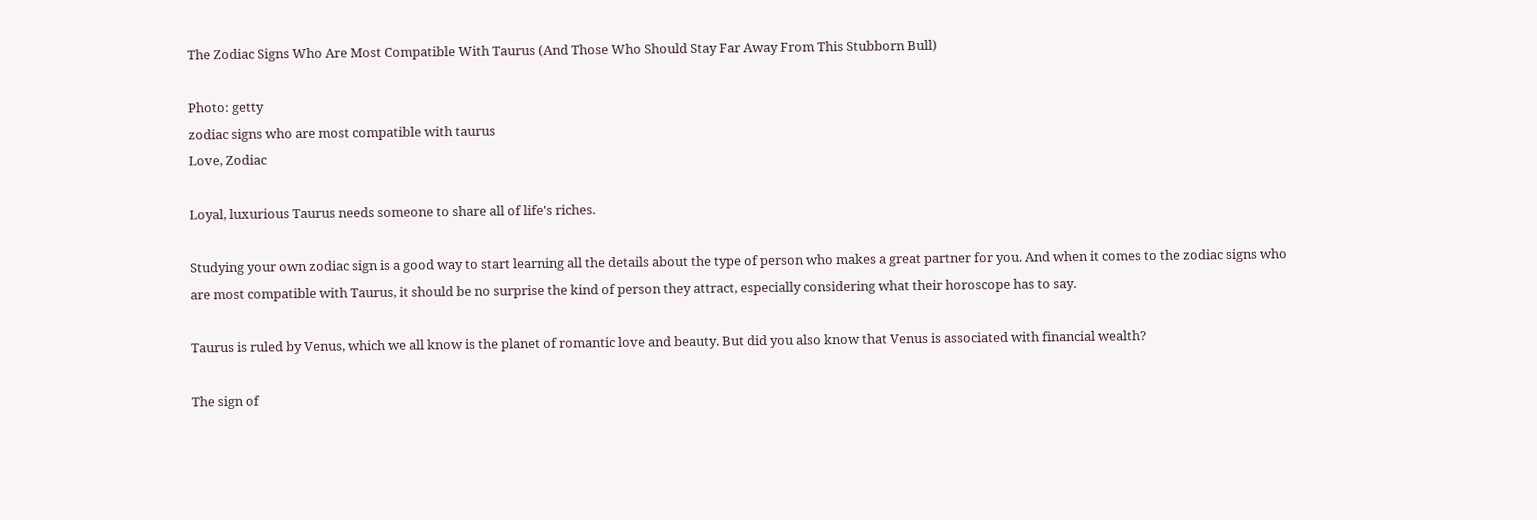The Zodiac Signs Who Are Most Compatible With Taurus (And Those Who Should Stay Far Away From This Stubborn Bull)

Photo: getty
zodiac signs who are most compatible with taurus
Love, Zodiac

Loyal, luxurious Taurus needs someone to share all of life's riches.

Studying your own zodiac sign is a good way to start learning all the details about the type of person who makes a great partner for you. And when it comes to the zodiac signs who are most compatible with Taurus, it should be no surprise the kind of person they attract, especially considering what their horoscope has to say.

Taurus is ruled by Venus, which we all know is the planet of romantic love and beauty. But did you also know that Venus is associated with financial wealth?

The sign of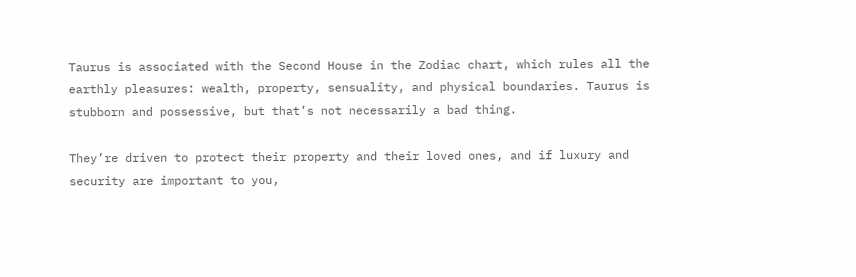Taurus is associated with the Second House in the Zodiac chart, which rules all the earthly pleasures: wealth, property, sensuality, and physical boundaries. Taurus is stubborn and possessive, but that’s not necessarily a bad thing.

They’re driven to protect their property and their loved ones, and if luxury and security are important to you,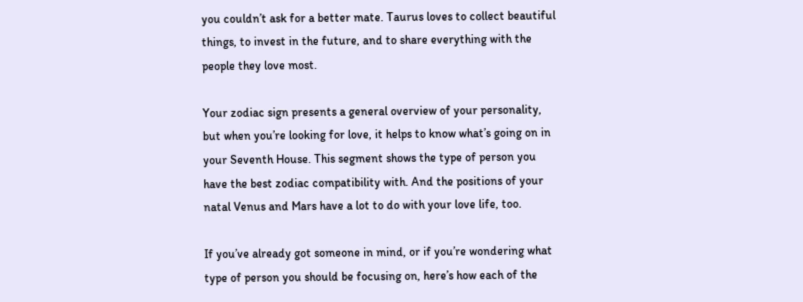you couldn’t ask for a better mate. Taurus loves to collect beautiful things, to invest in the future, and to share everything with the people they love most.

Your zodiac sign presents a general overview of your personality, but when you’re looking for love, it helps to know what’s going on in your Seventh House. This segment shows the type of person you have the best zodiac compatibility with. And the positions of your natal Venus and Mars have a lot to do with your love life, too.

If you’ve already got someone in mind, or if you’re wondering what type of person you should be focusing on, here’s how each of the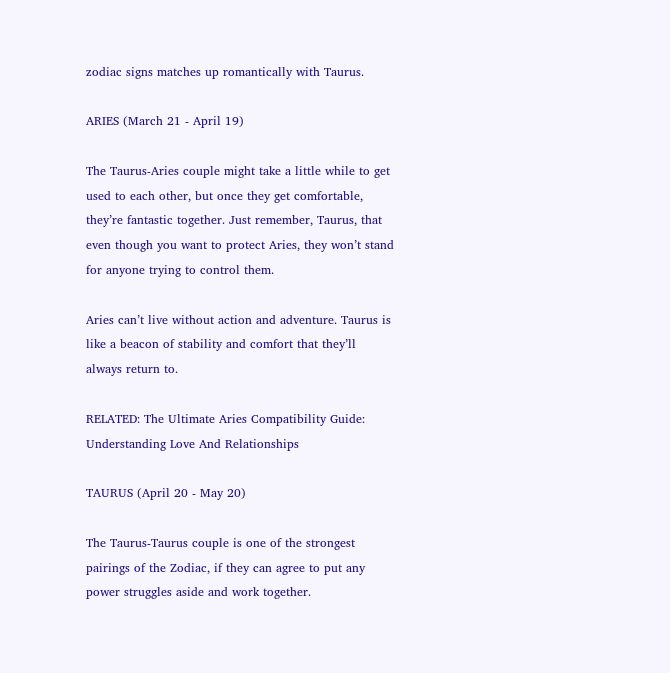zodiac signs matches up romantically with Taurus.

ARIES (March 21 - April 19)

The Taurus-Aries couple might take a little while to get used to each other, but once they get comfortable, they’re fantastic together. Just remember, Taurus, that even though you want to protect Aries, they won’t stand for anyone trying to control them.

Aries can’t live without action and adventure. Taurus is like a beacon of stability and comfort that they’ll always return to.

RELATED: The Ultimate Aries Compatibility Guide: Understanding Love And Relationships

TAURUS (April 20 - May 20)

The Taurus-Taurus couple is one of the strongest pairings of the Zodiac, if they can agree to put any power struggles aside and work together.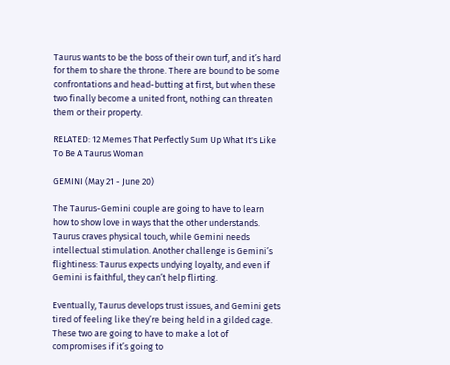Taurus wants to be the boss of their own turf, and it’s hard for them to share the throne. There are bound to be some confrontations and head-butting at first, but when these two finally become a united front, nothing can threaten them or their property.

RELATED: 12 Memes That Perfectly Sum Up What It's Like To Be A Taurus Woman

GEMINI (May 21 - June 20)

The Taurus-Gemini couple are going to have to learn how to show love in ways that the other understands. Taurus craves physical touch, while Gemini needs intellectual stimulation. Another challenge is Gemini’s flightiness: Taurus expects undying loyalty, and even if Gemini is faithful, they can’t help flirting.

Eventually, Taurus develops trust issues, and Gemini gets tired of feeling like they’re being held in a gilded cage. These two are going to have to make a lot of compromises if it’s going to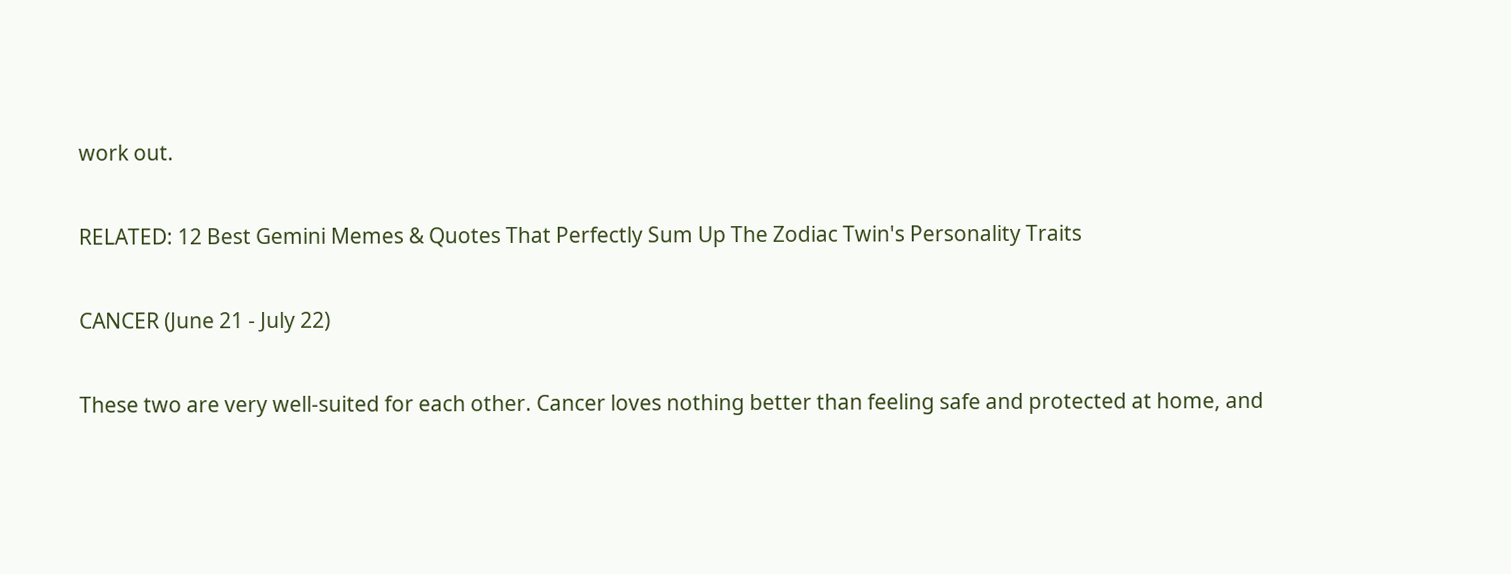work out.

RELATED: 12 Best Gemini Memes & Quotes That Perfectly Sum Up The Zodiac Twin's Personality Traits

CANCER (June 21 - July 22)

These two are very well-suited for each other. Cancer loves nothing better than feeling safe and protected at home, and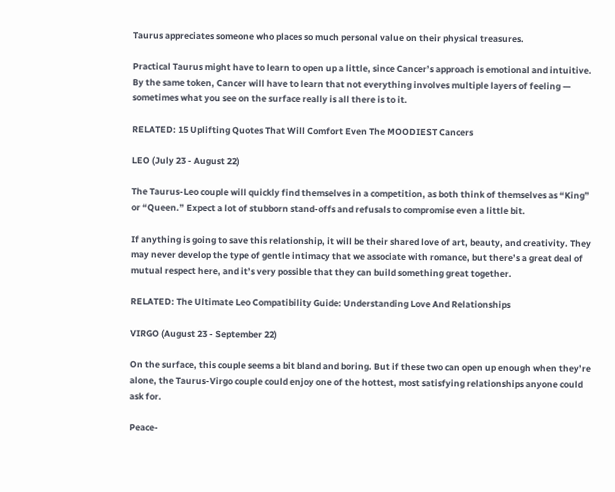Taurus appreciates someone who places so much personal value on their physical treasures.

Practical Taurus might have to learn to open up a little, since Cancer’s approach is emotional and intuitive. By the same token, Cancer will have to learn that not everything involves multiple layers of feeling — sometimes what you see on the surface really is all there is to it.

RELATED: 15 Uplifting Quotes That Will Comfort Even The MOODIEST Cancers

LEO (July 23 - August 22)

The Taurus-Leo couple will quickly find themselves in a competition, as both think of themselves as “King” or “Queen.” Expect a lot of stubborn stand-offs and refusals to compromise even a little bit.

If anything is going to save this relationship, it will be their shared love of art, beauty, and creativity. They may never develop the type of gentle intimacy that we associate with romance, but there’s a great deal of mutual respect here, and it’s very possible that they can build something great together.

RELATED: The Ultimate Leo Compatibility Guide: Understanding Love And Relationships

VIRGO (August 23 - September 22)

On the surface, this couple seems a bit bland and boring. But if these two can open up enough when they’re alone, the Taurus-Virgo couple could enjoy one of the hottest, most satisfying relationships anyone could ask for.

Peace-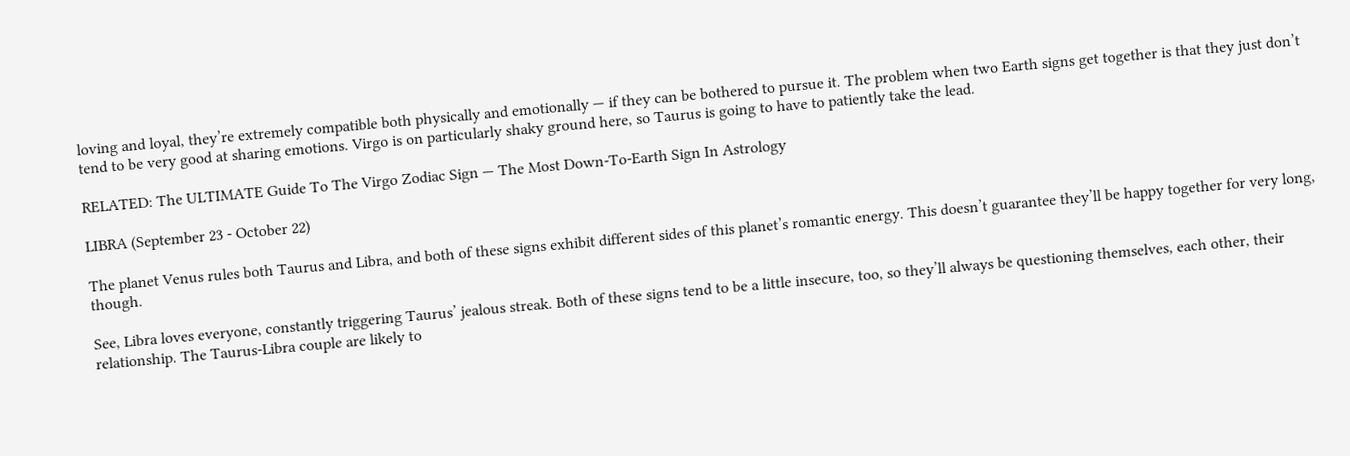loving and loyal, they’re extremely compatible both physically and emotionally — if they can be bothered to pursue it. The problem when two Earth signs get together is that they just don’t tend to be very good at sharing emotions. Virgo is on particularly shaky ground here, so Taurus is going to have to patiently take the lead.

RELATED: The ULTIMATE Guide To The Virgo Zodiac Sign — The Most Down-To-Earth Sign In Astrology

LIBRA (September 23 - October 22)

The planet Venus rules both Taurus and Libra, and both of these signs exhibit different sides of this planet’s romantic energy. This doesn’t guarantee they’ll be happy together for very long, though.

See, Libra loves everyone, constantly triggering Taurus’ jealous streak. Both of these signs tend to be a little insecure, too, so they’ll always be questioning themselves, each other, their relationship. The Taurus-Libra couple are likely to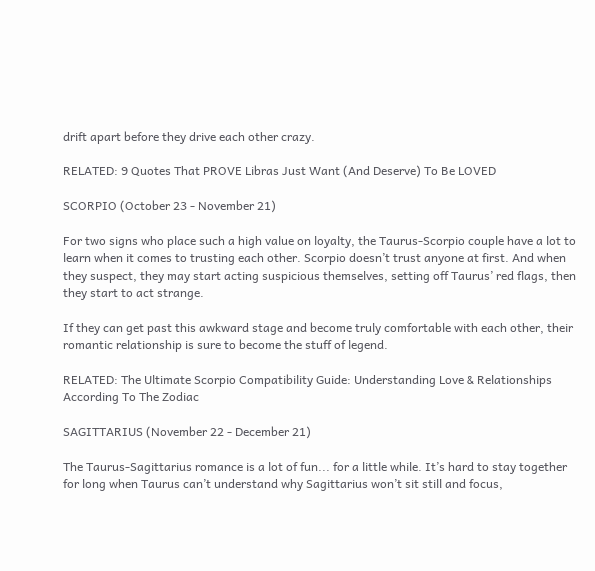drift apart before they drive each other crazy.

RELATED: 9 Quotes That PROVE Libras Just Want (And Deserve) To Be LOVED

SCORPIO (October 23 - November 21)

For two signs who place such a high value on loyalty, the Taurus-Scorpio couple have a lot to learn when it comes to trusting each other. Scorpio doesn’t trust anyone at first. And when they suspect, they may start acting suspicious themselves, setting off Taurus’ red flags, then they start to act strange.

If they can get past this awkward stage and become truly comfortable with each other, their romantic relationship is sure to become the stuff of legend.

RELATED: The Ultimate Scorpio Compatibility Guide: Understanding Love & Relationships According To The Zodiac

SAGITTARIUS (November 22 - December 21)

The Taurus-Sagittarius romance is a lot of fun... for a little while. It’s hard to stay together for long when Taurus can’t understand why Sagittarius won’t sit still and focus,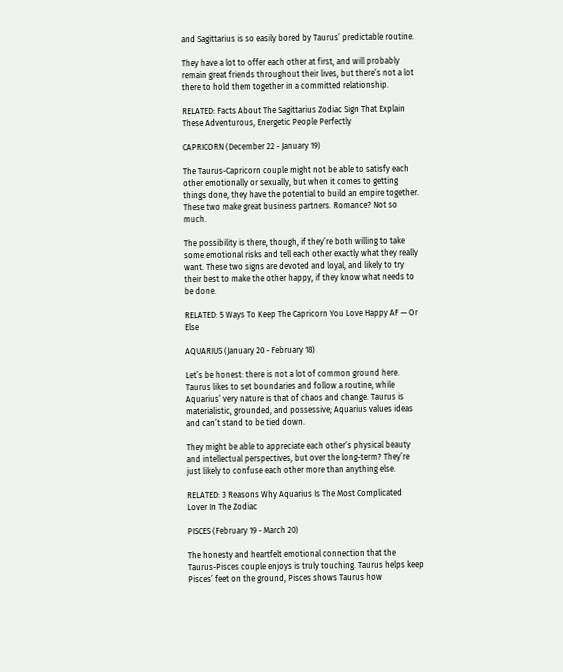and Sagittarius is so easily bored by Taurus’ predictable routine.

They have a lot to offer each other at first, and will probably remain great friends throughout their lives, but there’s not a lot there to hold them together in a committed relationship.

RELATED: Facts About The Sagittarius Zodiac Sign That Explain These Adventurous, Energetic People Perfectly

CAPRICORN (December 22 - January 19)

The Taurus-Capricorn couple might not be able to satisfy each other emotionally or sexually, but when it comes to getting things done, they have the potential to build an empire together. These two make great business partners. Romance? Not so much.

The possibility is there, though, if they’re both willing to take some emotional risks and tell each other exactly what they really want. These two signs are devoted and loyal, and likely to try their best to make the other happy, if they know what needs to be done.

RELATED: 5 Ways To Keep The Capricorn You Love Happy AF — Or Else

AQUARIUS (January 20 - February 18)

Let’s be honest: there is not a lot of common ground here. Taurus likes to set boundaries and follow a routine, while Aquarius’ very nature is that of chaos and change. Taurus is materialistic, grounded, and possessive; Aquarius values ideas and can’t stand to be tied down.

They might be able to appreciate each other’s physical beauty and intellectual perspectives, but over the long-term? They’re just likely to confuse each other more than anything else.

RELATED: 3 Reasons Why Aquarius Is The Most Complicated Lover In The Zodiac

PISCES (February 19 - March 20)

The honesty and heartfelt emotional connection that the Taurus-Pisces couple enjoys is truly touching. Taurus helps keep Pisces’ feet on the ground, Pisces shows Taurus how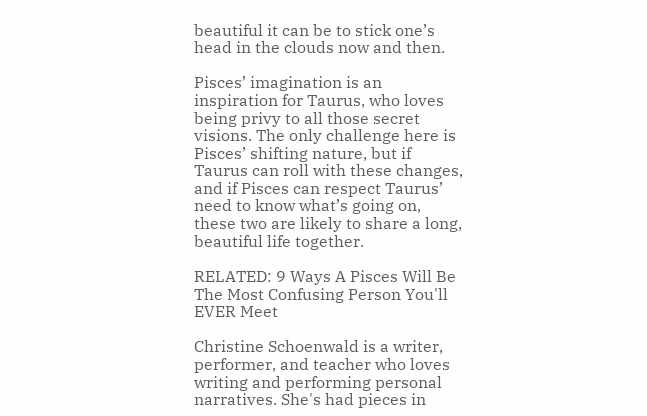beautiful it can be to stick one’s head in the clouds now and then.

Pisces’ imagination is an inspiration for Taurus, who loves being privy to all those secret visions. The only challenge here is Pisces’ shifting nature, but if Taurus can roll with these changes, and if Pisces can respect Taurus’ need to know what’s going on, these two are likely to share a long, beautiful life together.

RELATED: 9 Ways A Pisces Will Be The Most Confusing Person You'll EVER Meet

Christine Schoenwald is a writer, performer, and teacher who loves writing and performing personal narratives. She's had pieces in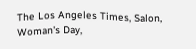The Los Angeles Times, Salon, Woman's Day,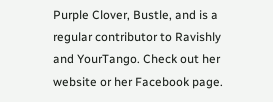Purple Clover, Bustle, and is a regular contributor to Ravishly and YourTango. Check out her website or her Facebook page.